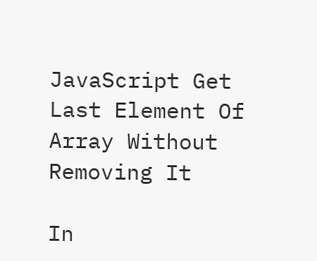JavaScript Get Last Element Of Array Without Removing It

In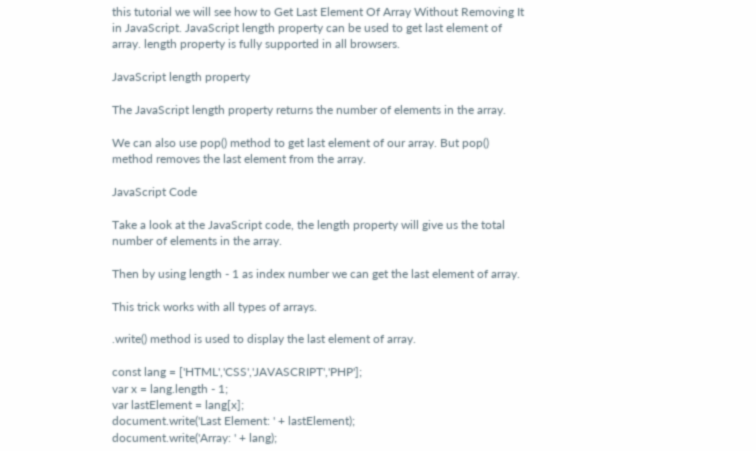this tutorial we will see how to Get Last Element Of Array Without Removing It in JavaScript. JavaScript length property can be used to get last element of array. length property is fully supported in all browsers.

JavaScript length property

The JavaScript length property returns the number of elements in the array.

We can also use pop() method to get last element of our array. But pop() method removes the last element from the array.

JavaScript Code

Take a look at the JavaScript code, the length property will give us the total number of elements in the array.

Then by using length - 1 as index number we can get the last element of array.

This trick works with all types of arrays.

.write() method is used to display the last element of array.

const lang = ['HTML','CSS','JAVASCRIPT','PHP'];
var x = lang.length - 1;
var lastElement = lang[x];
document.write('Last Element: ' + lastElement);
document.write('Array: ' + lang);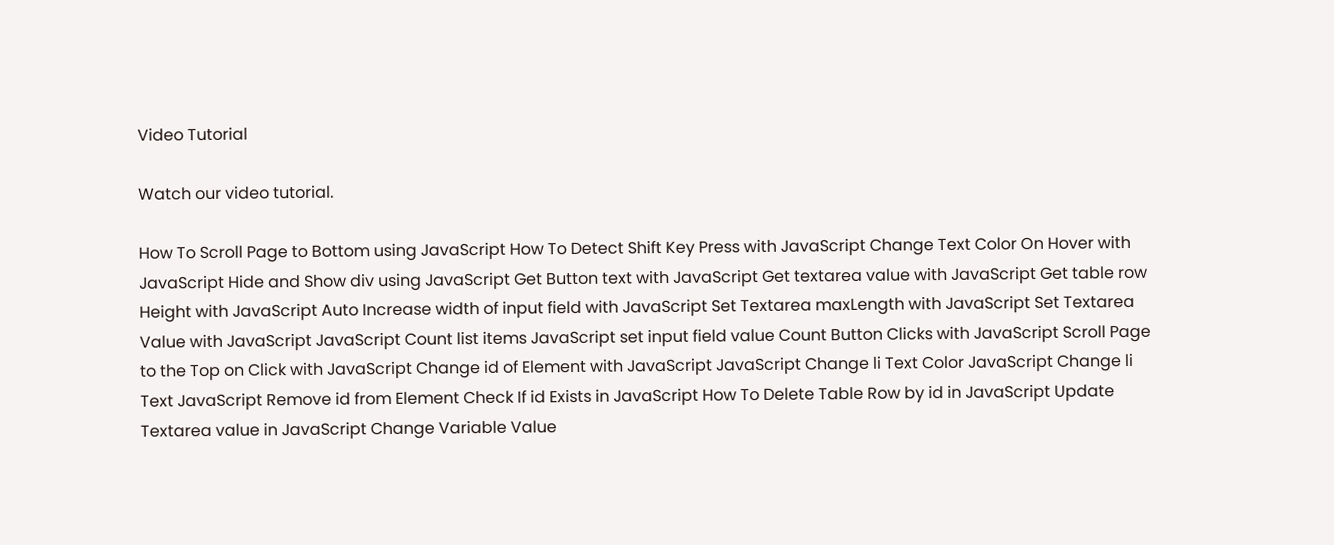Video Tutorial

Watch our video tutorial.

How To Scroll Page to Bottom using JavaScript How To Detect Shift Key Press with JavaScript Change Text Color On Hover with JavaScript Hide and Show div using JavaScript Get Button text with JavaScript Get textarea value with JavaScript Get table row Height with JavaScript Auto Increase width of input field with JavaScript Set Textarea maxLength with JavaScript Set Textarea Value with JavaScript JavaScript Count list items JavaScript set input field value Count Button Clicks with JavaScript Scroll Page to the Top on Click with JavaScript Change id of Element with JavaScript JavaScript Change li Text Color JavaScript Change li Text JavaScript Remove id from Element Check If id Exists in JavaScript How To Delete Table Row by id in JavaScript Update Textarea value in JavaScript Change Variable Value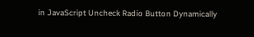in JavaScript Uncheck Radio Button Dynamically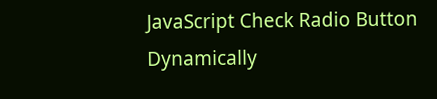JavaScript Check Radio Button Dynamically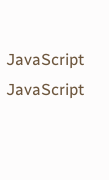JavaScript JavaScript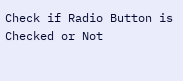Check if Radio Button is Checked or Not